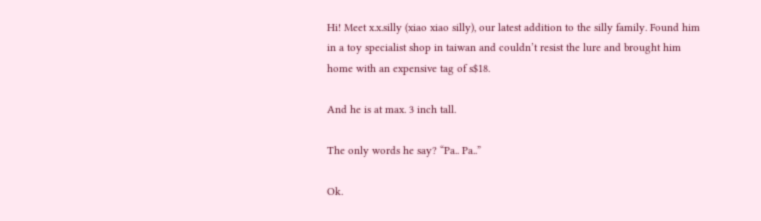Hi! Meet x.x.silly (xiao xiao silly), our latest addition to the silly family. Found him in a toy specialist shop in taiwan and couldn’t resist the lure and brought him home with an expensive tag of s$18.

And he is at max. 3 inch tall.

The only words he say? “Pa.. Pa..”

Ok.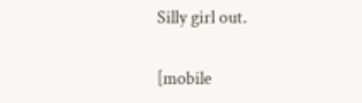Silly girl out.

[mobile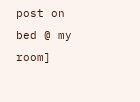post on bed @ my room]